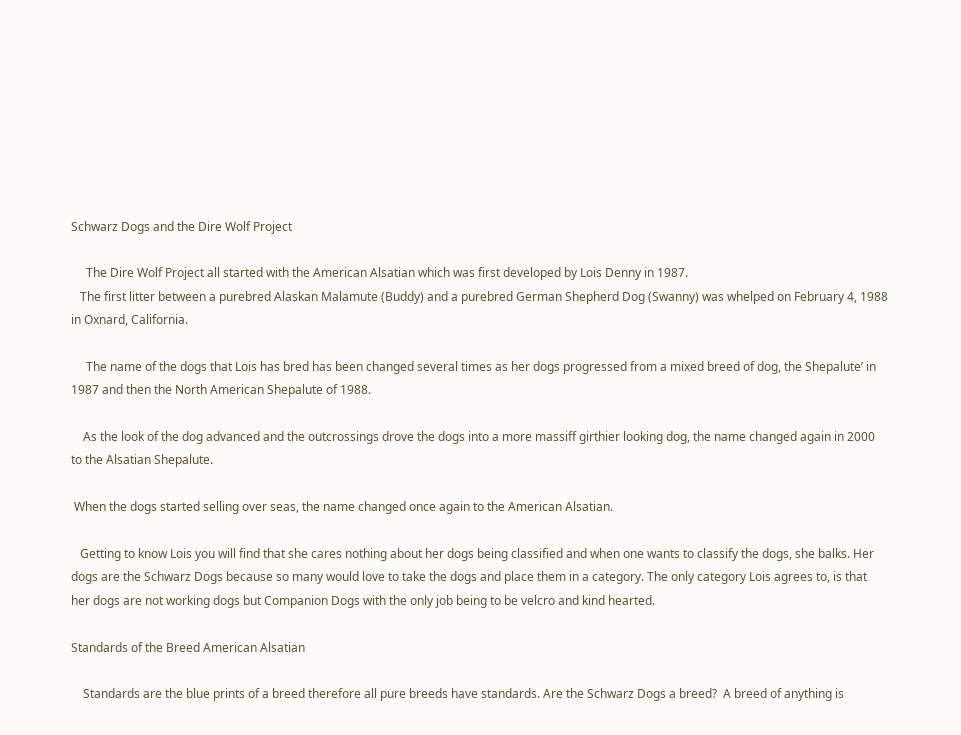Schwarz Dogs and the Dire Wolf Project

     The Dire Wolf Project all started with the American Alsatian which was first developed by Lois Denny in 1987.
   The first litter between a purebred Alaskan Malamute (Buddy) and a purebred German Shepherd Dog (Swanny) was whelped on February 4, 1988 in Oxnard, California.

     The name of the dogs that Lois has bred has been changed several times as her dogs progressed from a mixed breed of dog, the Shepalute’ in 1987 and then the North American Shepalute of 1988.

    As the look of the dog advanced and the outcrossings drove the dogs into a more massiff girthier looking dog, the name changed again in 2000 to the Alsatian Shepalute.

 When the dogs started selling over seas, the name changed once again to the American Alsatian.

   Getting to know Lois you will find that she cares nothing about her dogs being classified and when one wants to classify the dogs, she balks. Her dogs are the Schwarz Dogs because so many would love to take the dogs and place them in a category. The only category Lois agrees to, is that her dogs are not working dogs but Companion Dogs with the only job being to be velcro and kind hearted.

Standards of the Breed American Alsatian

    Standards are the blue prints of a breed therefore all pure breeds have standards. Are the Schwarz Dogs a breed?  A breed of anything is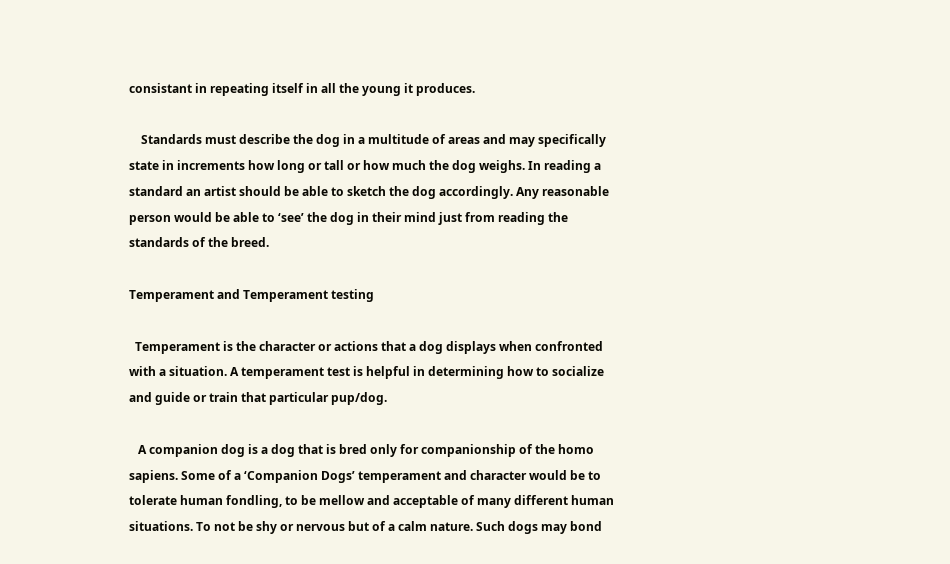consistant in repeating itself in all the young it produces.

    Standards must describe the dog in a multitude of areas and may specifically state in increments how long or tall or how much the dog weighs. In reading a standard an artist should be able to sketch the dog accordingly. Any reasonable person would be able to ‘see’ the dog in their mind just from reading the standards of the breed.

Temperament and Temperament testing

  Temperament is the character or actions that a dog displays when confronted with a situation. A temperament test is helpful in determining how to socialize and guide or train that particular pup/dog.

   A companion dog is a dog that is bred only for companionship of the homo sapiens. Some of a ‘Companion Dogs’ temperament and character would be to tolerate human fondling, to be mellow and acceptable of many different human situations. To not be shy or nervous but of a calm nature. Such dogs may bond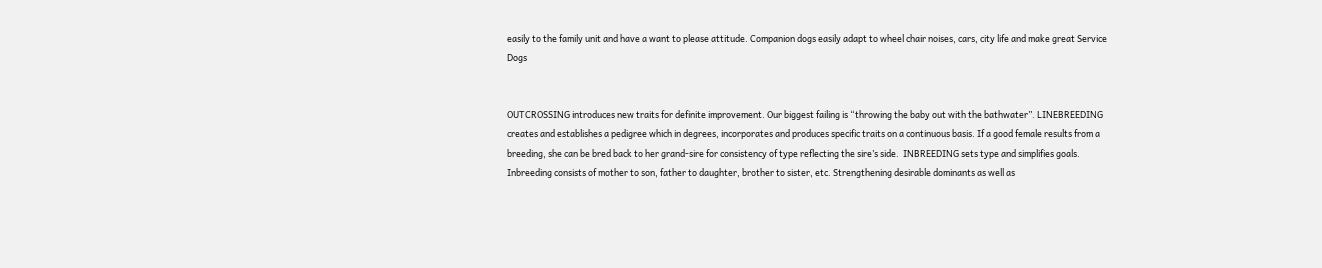easily to the family unit and have a want to please attitude. Companion dogs easily adapt to wheel chair noises, cars, city life and make great Service Dogs


OUTCROSSING introduces new traits for definite improvement. Our biggest failing is “throwing the baby out with the bathwater”. LINEBREEDING creates and establishes a pedigree which in degrees, incorporates and produces specific traits on a continuous basis. If a good female results from a breeding, she can be bred back to her grand-sire for consistency of type reflecting the sire’s side.  INBREEDING sets type and simplifies goals. Inbreeding consists of mother to son, father to daughter, brother to sister, etc. Strengthening desirable dominants as well as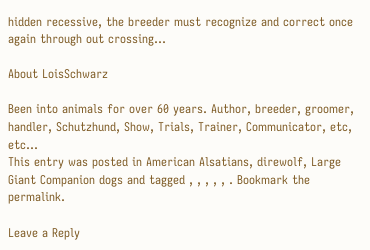hidden recessive, the breeder must recognize and correct once again through out crossing…

About LoisSchwarz

Been into animals for over 60 years. Author, breeder, groomer, handler, Schutzhund, Show, Trials, Trainer, Communicator, etc, etc...
This entry was posted in American Alsatians, direwolf, Large Giant Companion dogs and tagged , , , , , . Bookmark the permalink.

Leave a Reply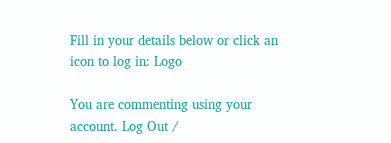Fill in your details below or click an icon to log in: Logo

You are commenting using your account. Log Out /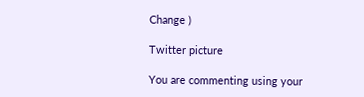Change )

Twitter picture

You are commenting using your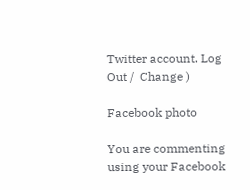Twitter account. Log Out /  Change )

Facebook photo

You are commenting using your Facebook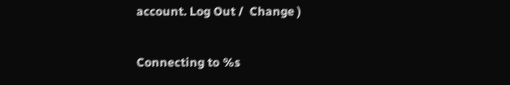account. Log Out /  Change )

Connecting to %s